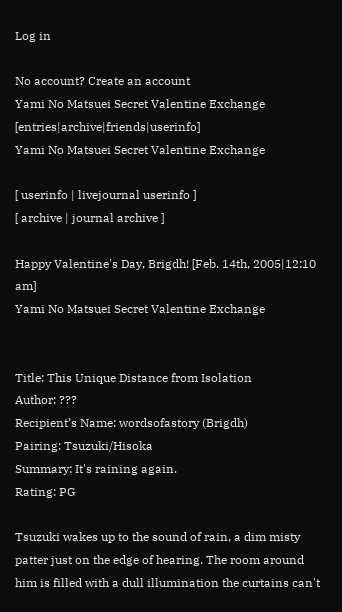Log in

No account? Create an account
Yami No Matsuei Secret Valentine Exchange [entries|archive|friends|userinfo]
Yami No Matsuei Secret Valentine Exchange

[ userinfo | livejournal userinfo ]
[ archive | journal archive ]

Happy Valentine's Day, Brigdh! [Feb. 14th, 2005|12:10 am]
Yami No Matsuei Secret Valentine Exchange


Title: This Unique Distance from Isolation
Author: ???
Recipient’s Name: wordsofastory (Brigdh)
Pairing: Tsuzuki/Hisoka
Summary: It's raining again.
Rating: PG

Tsuzuki wakes up to the sound of rain, a dim misty patter just on the edge of hearing. The room around him is filled with a dull illumination the curtains can't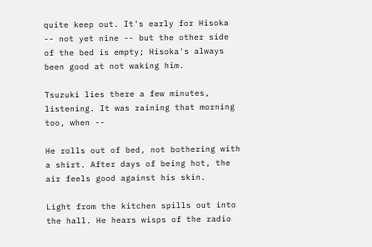quite keep out. It's early for Hisoka -- not yet nine -- but the other side of the bed is empty; Hisoka's always been good at not waking him.

Tsuzuki lies there a few minutes, listening. It was raining that morning too, when --

He rolls out of bed, not bothering with a shirt. After days of being hot, the air feels good against his skin.

Light from the kitchen spills out into the hall. He hears wisps of the radio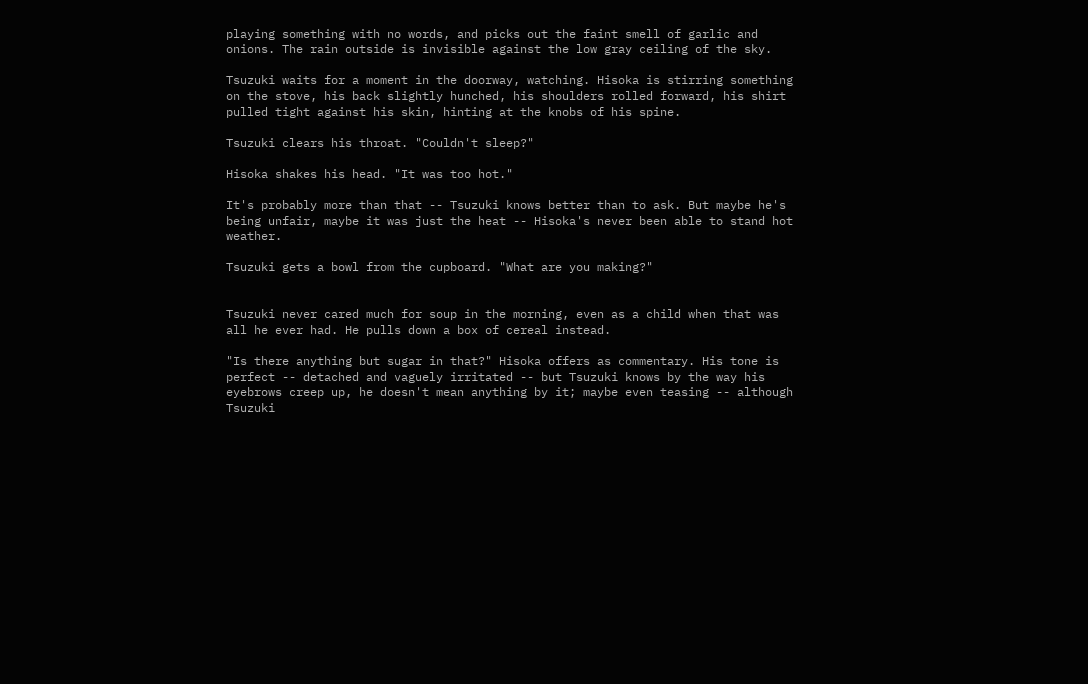playing something with no words, and picks out the faint smell of garlic and onions. The rain outside is invisible against the low gray ceiling of the sky.

Tsuzuki waits for a moment in the doorway, watching. Hisoka is stirring something on the stove, his back slightly hunched, his shoulders rolled forward, his shirt pulled tight against his skin, hinting at the knobs of his spine.

Tsuzuki clears his throat. "Couldn't sleep?"

Hisoka shakes his head. "It was too hot."

It's probably more than that -- Tsuzuki knows better than to ask. But maybe he's being unfair, maybe it was just the heat -- Hisoka's never been able to stand hot weather.

Tsuzuki gets a bowl from the cupboard. "What are you making?"


Tsuzuki never cared much for soup in the morning, even as a child when that was all he ever had. He pulls down a box of cereal instead.

"Is there anything but sugar in that?" Hisoka offers as commentary. His tone is perfect -- detached and vaguely irritated -- but Tsuzuki knows by the way his eyebrows creep up, he doesn't mean anything by it; maybe even teasing -- although Tsuzuki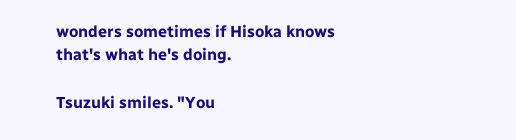wonders sometimes if Hisoka knows that's what he's doing.

Tsuzuki smiles. "You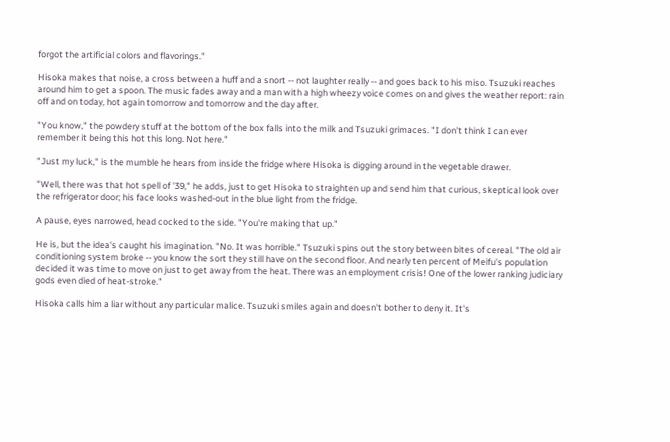forgot the artificial colors and flavorings."

Hisoka makes that noise, a cross between a huff and a snort -- not laughter really -- and goes back to his miso. Tsuzuki reaches around him to get a spoon. The music fades away and a man with a high wheezy voice comes on and gives the weather report: rain off and on today, hot again tomorrow and tomorrow and the day after.

"You know," the powdery stuff at the bottom of the box falls into the milk and Tsuzuki grimaces. "I don't think I can ever remember it being this hot this long. Not here."

"Just my luck," is the mumble he hears from inside the fridge where Hisoka is digging around in the vegetable drawer.

"Well, there was that hot spell of '39," he adds, just to get Hisoka to straighten up and send him that curious, skeptical look over the refrigerator door; his face looks washed-out in the blue light from the fridge.

A pause, eyes narrowed, head cocked to the side. "You're making that up."

He is, but the idea's caught his imagination. "No. It was horrible." Tsuzuki spins out the story between bites of cereal. "The old air conditioning system broke -- you know the sort they still have on the second floor. And nearly ten percent of Meifu's population decided it was time to move on just to get away from the heat. There was an employment crisis! One of the lower ranking judiciary gods even died of heat-stroke."

Hisoka calls him a liar without any particular malice. Tsuzuki smiles again and doesn't bother to deny it. It's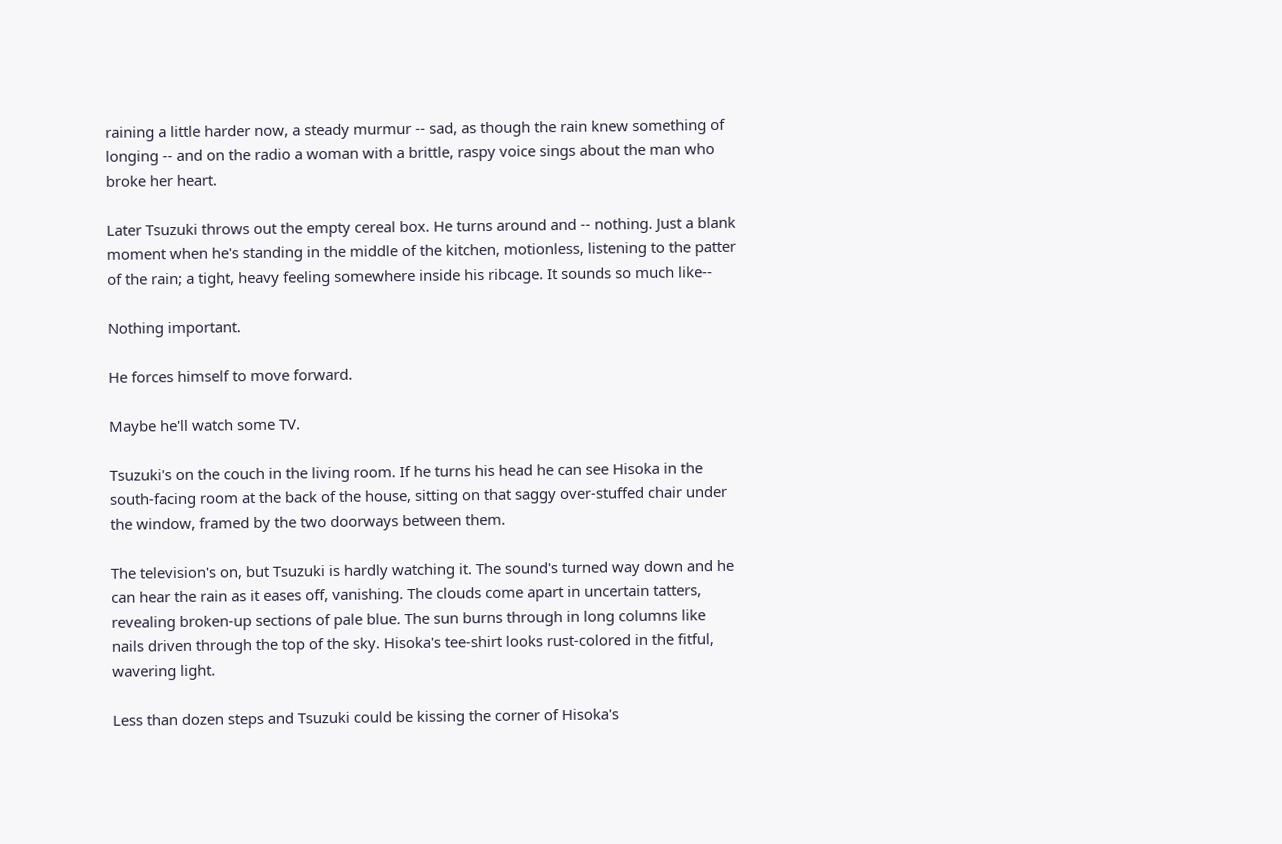raining a little harder now, a steady murmur -- sad, as though the rain knew something of longing -- and on the radio a woman with a brittle, raspy voice sings about the man who broke her heart.

Later Tsuzuki throws out the empty cereal box. He turns around and -- nothing. Just a blank moment when he's standing in the middle of the kitchen, motionless, listening to the patter of the rain; a tight, heavy feeling somewhere inside his ribcage. It sounds so much like--

Nothing important.

He forces himself to move forward.

Maybe he'll watch some TV.

Tsuzuki's on the couch in the living room. If he turns his head he can see Hisoka in the south-facing room at the back of the house, sitting on that saggy over-stuffed chair under the window, framed by the two doorways between them.

The television's on, but Tsuzuki is hardly watching it. The sound's turned way down and he can hear the rain as it eases off, vanishing. The clouds come apart in uncertain tatters, revealing broken-up sections of pale blue. The sun burns through in long columns like nails driven through the top of the sky. Hisoka's tee-shirt looks rust-colored in the fitful, wavering light.

Less than dozen steps and Tsuzuki could be kissing the corner of Hisoka's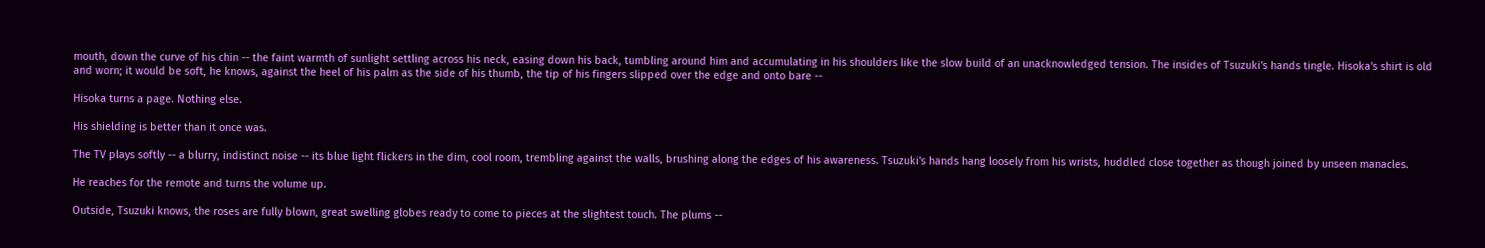mouth, down the curve of his chin -- the faint warmth of sunlight settling across his neck, easing down his back, tumbling around him and accumulating in his shoulders like the slow build of an unacknowledged tension. The insides of Tsuzuki's hands tingle. Hisoka's shirt is old and worn; it would be soft, he knows, against the heel of his palm as the side of his thumb, the tip of his fingers slipped over the edge and onto bare --

Hisoka turns a page. Nothing else.

His shielding is better than it once was.

The TV plays softly -- a blurry, indistinct noise -- its blue light flickers in the dim, cool room, trembling against the walls, brushing along the edges of his awareness. Tsuzuki's hands hang loosely from his wrists, huddled close together as though joined by unseen manacles.

He reaches for the remote and turns the volume up.

Outside, Tsuzuki knows, the roses are fully blown, great swelling globes ready to come to pieces at the slightest touch. The plums --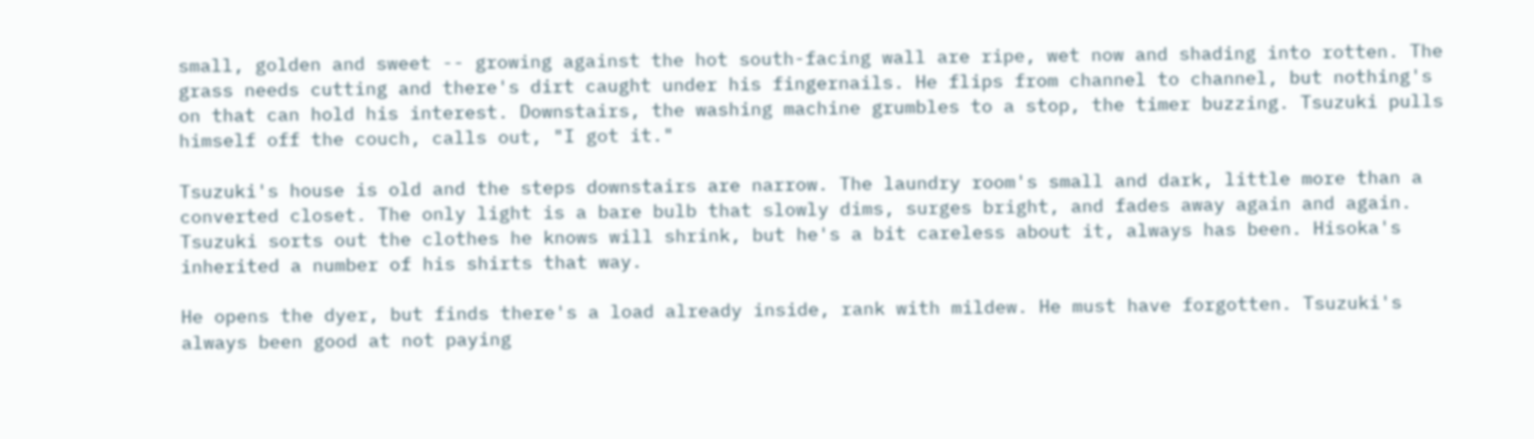small, golden and sweet -- growing against the hot south-facing wall are ripe, wet now and shading into rotten. The grass needs cutting and there's dirt caught under his fingernails. He flips from channel to channel, but nothing's on that can hold his interest. Downstairs, the washing machine grumbles to a stop, the timer buzzing. Tsuzuki pulls himself off the couch, calls out, "I got it."

Tsuzuki's house is old and the steps downstairs are narrow. The laundry room's small and dark, little more than a converted closet. The only light is a bare bulb that slowly dims, surges bright, and fades away again and again. Tsuzuki sorts out the clothes he knows will shrink, but he's a bit careless about it, always has been. Hisoka's inherited a number of his shirts that way.

He opens the dyer, but finds there's a load already inside, rank with mildew. He must have forgotten. Tsuzuki's always been good at not paying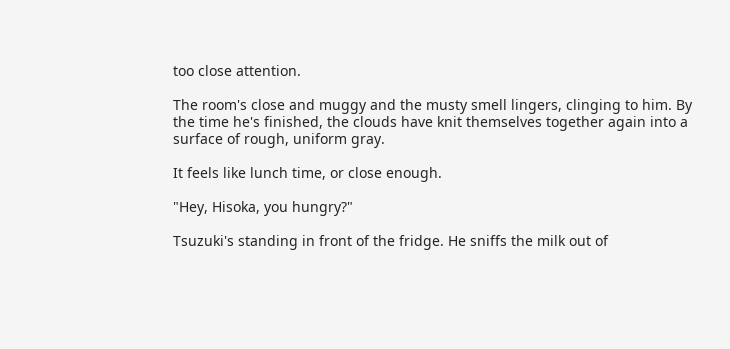too close attention.

The room's close and muggy and the musty smell lingers, clinging to him. By the time he's finished, the clouds have knit themselves together again into a surface of rough, uniform gray.

It feels like lunch time, or close enough.

"Hey, Hisoka, you hungry?"

Tsuzuki's standing in front of the fridge. He sniffs the milk out of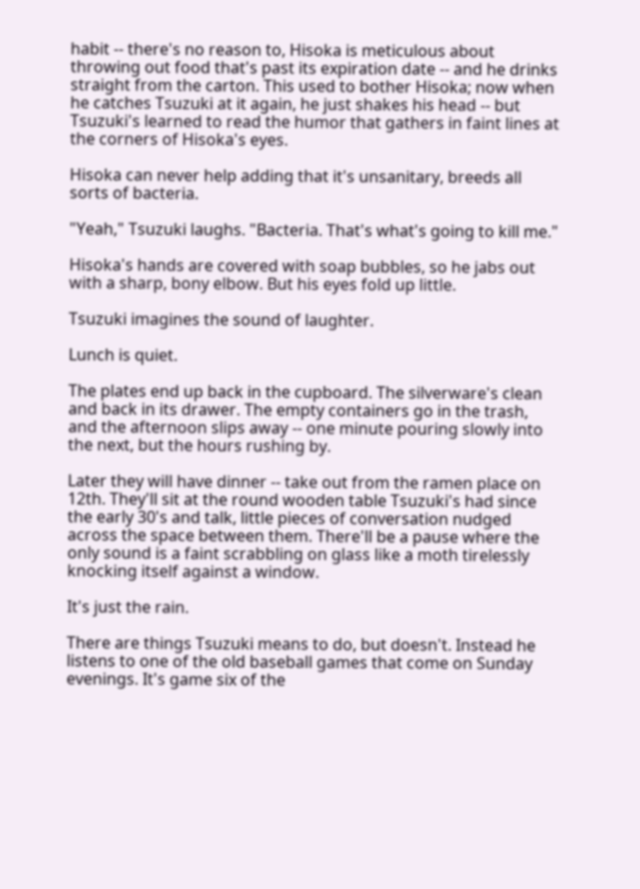habit -- there's no reason to, Hisoka is meticulous about throwing out food that's past its expiration date -- and he drinks straight from the carton. This used to bother Hisoka; now when he catches Tsuzuki at it again, he just shakes his head -- but Tsuzuki's learned to read the humor that gathers in faint lines at the corners of Hisoka's eyes.

Hisoka can never help adding that it's unsanitary, breeds all sorts of bacteria.

"Yeah," Tsuzuki laughs. "Bacteria. That's what's going to kill me."

Hisoka's hands are covered with soap bubbles, so he jabs out with a sharp, bony elbow. But his eyes fold up little.

Tsuzuki imagines the sound of laughter.

Lunch is quiet.

The plates end up back in the cupboard. The silverware's clean and back in its drawer. The empty containers go in the trash, and the afternoon slips away -- one minute pouring slowly into the next, but the hours rushing by.

Later they will have dinner -- take out from the ramen place on 12th. They'll sit at the round wooden table Tsuzuki's had since the early 30's and talk, little pieces of conversation nudged across the space between them. There'll be a pause where the only sound is a faint scrabbling on glass like a moth tirelessly knocking itself against a window.

It's just the rain.

There are things Tsuzuki means to do, but doesn't. Instead he listens to one of the old baseball games that come on Sunday evenings. It's game six of the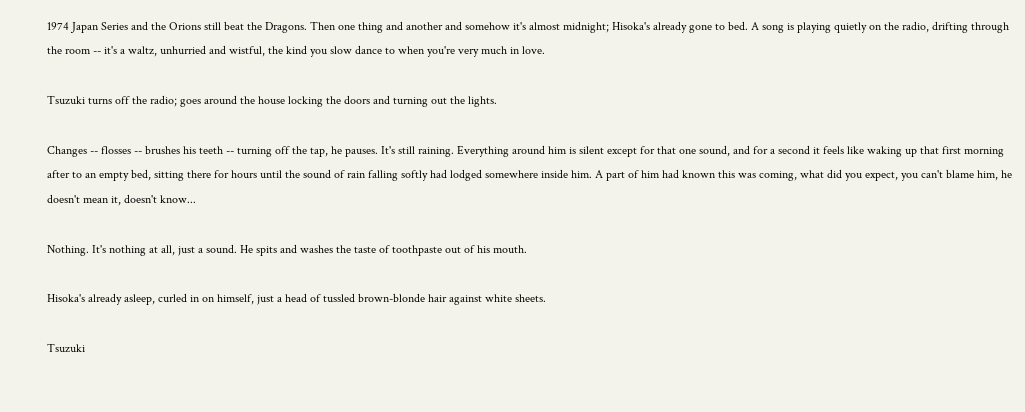1974 Japan Series and the Orions still beat the Dragons. Then one thing and another and somehow it's almost midnight; Hisoka's already gone to bed. A song is playing quietly on the radio, drifting through the room -- it's a waltz, unhurried and wistful, the kind you slow dance to when you're very much in love.

Tsuzuki turns off the radio; goes around the house locking the doors and turning out the lights.

Changes -- flosses -- brushes his teeth -- turning off the tap, he pauses. It's still raining. Everything around him is silent except for that one sound, and for a second it feels like waking up that first morning after to an empty bed, sitting there for hours until the sound of rain falling softly had lodged somewhere inside him. A part of him had known this was coming, what did you expect, you can't blame him, he doesn't mean it, doesn't know...

Nothing. It's nothing at all, just a sound. He spits and washes the taste of toothpaste out of his mouth.

Hisoka's already asleep, curled in on himself, just a head of tussled brown-blonde hair against white sheets.

Tsuzuki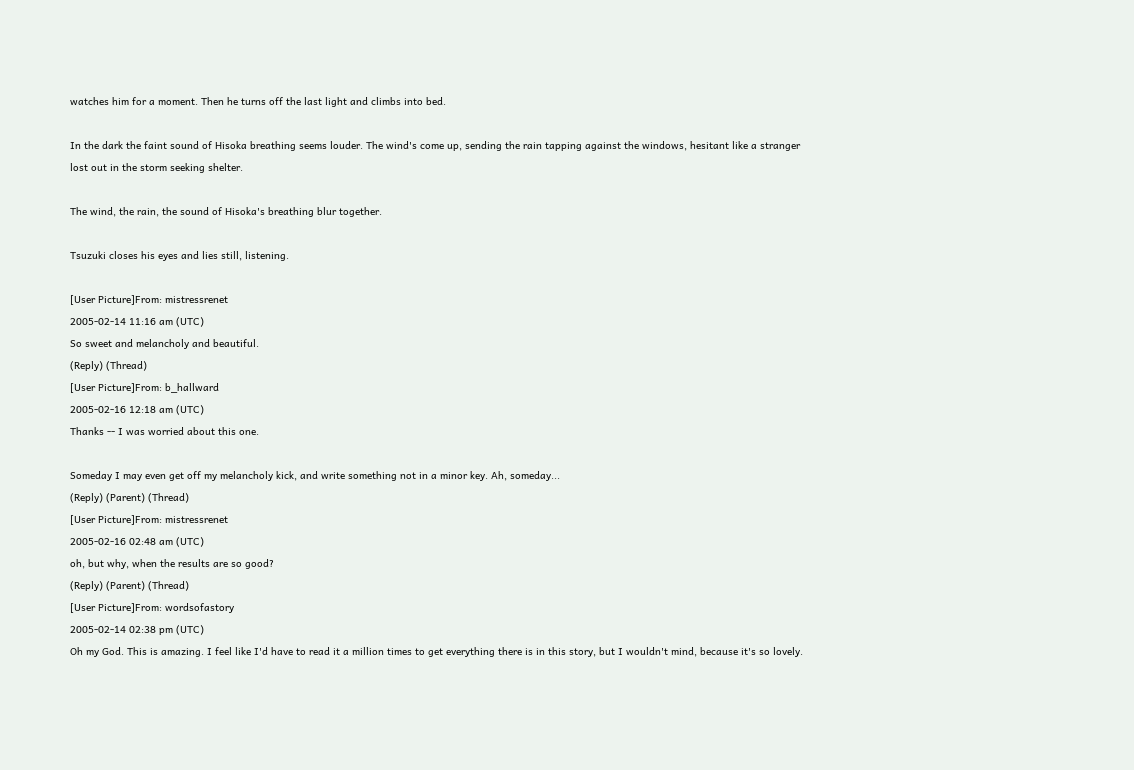watches him for a moment. Then he turns off the last light and climbs into bed.

In the dark the faint sound of Hisoka breathing seems louder. The wind's come up, sending the rain tapping against the windows, hesitant like a stranger lost out in the storm seeking shelter.

The wind, the rain, the sound of Hisoka's breathing blur together.

Tsuzuki closes his eyes and lies still, listening.

[User Picture]From: mistressrenet
2005-02-14 11:16 am (UTC)
So sweet and melancholy and beautiful.
(Reply) (Thread)
[User Picture]From: b_hallward
2005-02-16 12:18 am (UTC)
Thanks -- I was worried about this one.

Someday I may even get off my melancholy kick, and write something not in a minor key. Ah, someday...
(Reply) (Parent) (Thread)
[User Picture]From: mistressrenet
2005-02-16 02:48 am (UTC)
oh, but why, when the results are so good?
(Reply) (Parent) (Thread)
[User Picture]From: wordsofastory
2005-02-14 02:38 pm (UTC)
Oh my God. This is amazing. I feel like I'd have to read it a million times to get everything there is in this story, but I wouldn't mind, because it's so lovely.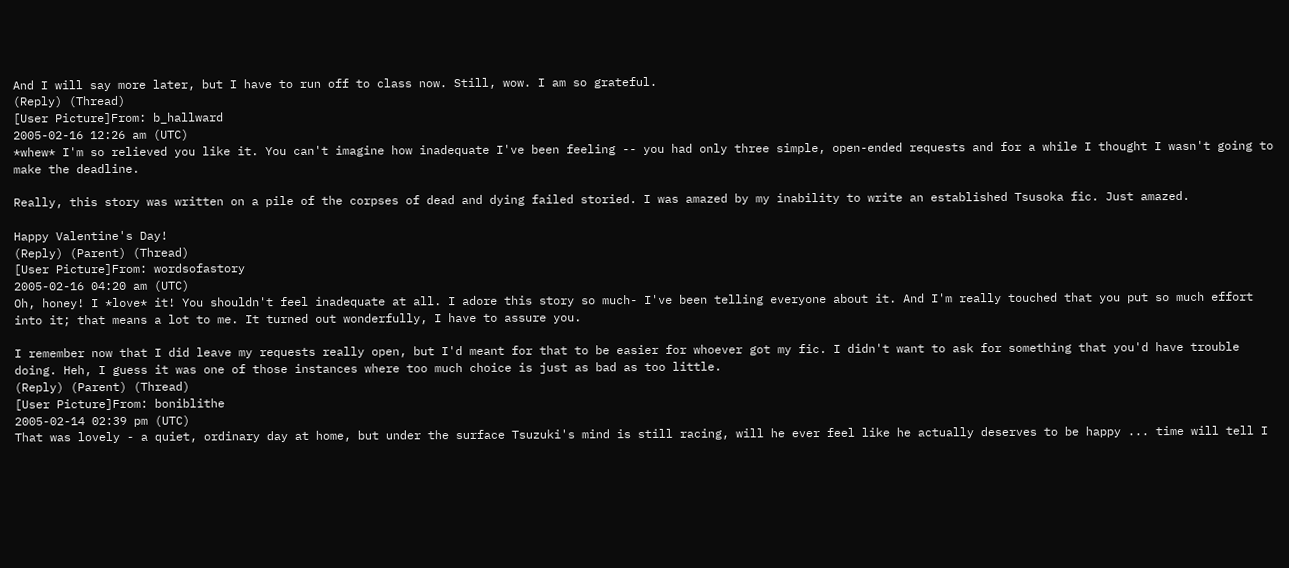And I will say more later, but I have to run off to class now. Still, wow. I am so grateful.
(Reply) (Thread)
[User Picture]From: b_hallward
2005-02-16 12:26 am (UTC)
*whew* I'm so relieved you like it. You can't imagine how inadequate I've been feeling -- you had only three simple, open-ended requests and for a while I thought I wasn't going to make the deadline.

Really, this story was written on a pile of the corpses of dead and dying failed storied. I was amazed by my inability to write an established Tsusoka fic. Just amazed.

Happy Valentine's Day!
(Reply) (Parent) (Thread)
[User Picture]From: wordsofastory
2005-02-16 04:20 am (UTC)
Oh, honey! I *love* it! You shouldn't feel inadequate at all. I adore this story so much- I've been telling everyone about it. And I'm really touched that you put so much effort into it; that means a lot to me. It turned out wonderfully, I have to assure you.

I remember now that I did leave my requests really open, but I'd meant for that to be easier for whoever got my fic. I didn't want to ask for something that you'd have trouble doing. Heh, I guess it was one of those instances where too much choice is just as bad as too little.
(Reply) (Parent) (Thread)
[User Picture]From: boniblithe
2005-02-14 02:39 pm (UTC)
That was lovely - a quiet, ordinary day at home, but under the surface Tsuzuki's mind is still racing, will he ever feel like he actually deserves to be happy ... time will tell I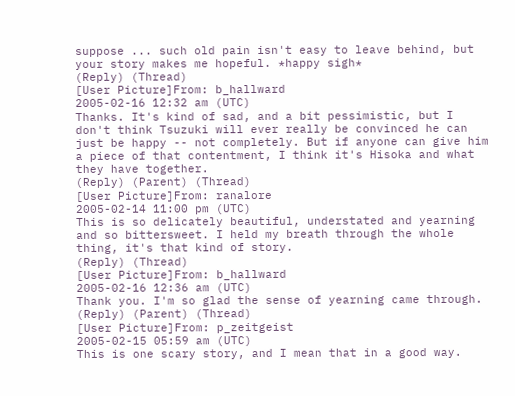suppose ... such old pain isn't easy to leave behind, but your story makes me hopeful. *happy sigh*
(Reply) (Thread)
[User Picture]From: b_hallward
2005-02-16 12:32 am (UTC)
Thanks. It's kind of sad, and a bit pessimistic, but I don't think Tsuzuki will ever really be convinced he can just be happy -- not completely. But if anyone can give him a piece of that contentment, I think it's Hisoka and what they have together.
(Reply) (Parent) (Thread)
[User Picture]From: ranalore
2005-02-14 11:00 pm (UTC)
This is so delicately beautiful, understated and yearning and so bittersweet. I held my breath through the whole thing, it's that kind of story.
(Reply) (Thread)
[User Picture]From: b_hallward
2005-02-16 12:36 am (UTC)
Thank you. I'm so glad the sense of yearning came through.
(Reply) (Parent) (Thread)
[User Picture]From: p_zeitgeist
2005-02-15 05:59 am (UTC)
This is one scary story, and I mean that in a good way.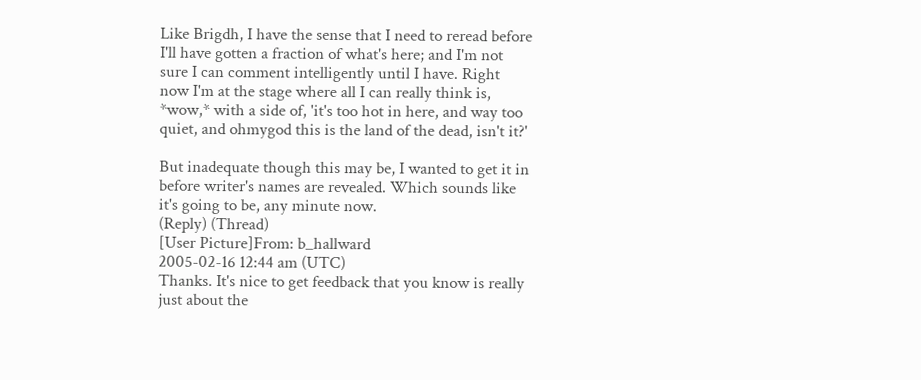Like Brigdh, I have the sense that I need to reread before I'll have gotten a fraction of what's here; and I'm not sure I can comment intelligently until I have. Right now I'm at the stage where all I can really think is, *wow,* with a side of, 'it's too hot in here, and way too quiet, and ohmygod this is the land of the dead, isn't it?'

But inadequate though this may be, I wanted to get it in before writer's names are revealed. Which sounds like it's going to be, any minute now.
(Reply) (Thread)
[User Picture]From: b_hallward
2005-02-16 12:44 am (UTC)
Thanks. It's nice to get feedback that you know is really just about the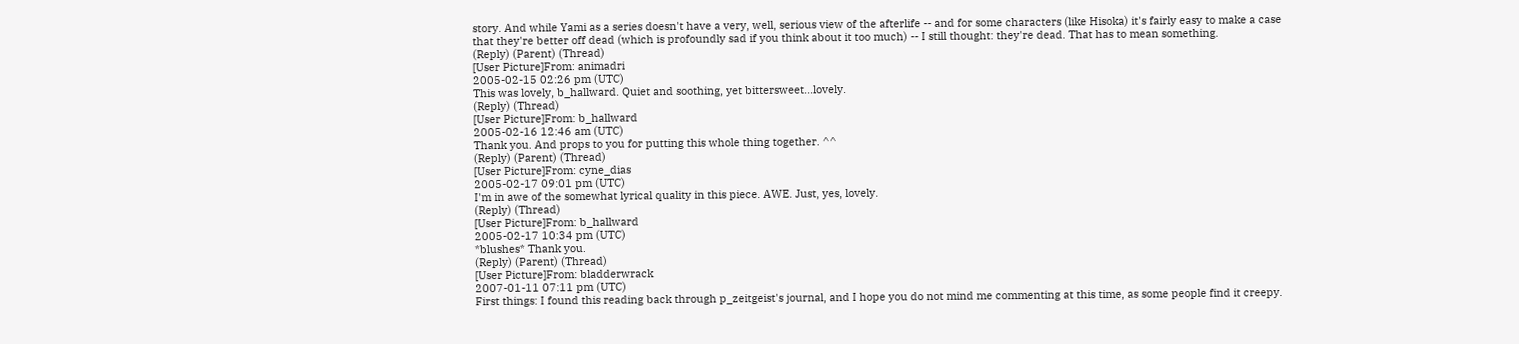story. And while Yami as a series doesn't have a very, well, serious view of the afterlife -- and for some characters (like Hisoka) it's fairly easy to make a case that they're better off dead (which is profoundly sad if you think about it too much) -- I still thought: they're dead. That has to mean something.
(Reply) (Parent) (Thread)
[User Picture]From: animadri
2005-02-15 02:26 pm (UTC)
This was lovely, b_hallward. Quiet and soothing, yet bittersweet...lovely.
(Reply) (Thread)
[User Picture]From: b_hallward
2005-02-16 12:46 am (UTC)
Thank you. And props to you for putting this whole thing together. ^^
(Reply) (Parent) (Thread)
[User Picture]From: cyne_dias
2005-02-17 09:01 pm (UTC)
I'm in awe of the somewhat lyrical quality in this piece. AWE. Just, yes, lovely.
(Reply) (Thread)
[User Picture]From: b_hallward
2005-02-17 10:34 pm (UTC)
*blushes* Thank you.
(Reply) (Parent) (Thread)
[User Picture]From: bladderwrack
2007-01-11 07:11 pm (UTC)
First things: I found this reading back through p_zeitgeist's journal, and I hope you do not mind me commenting at this time, as some people find it creepy.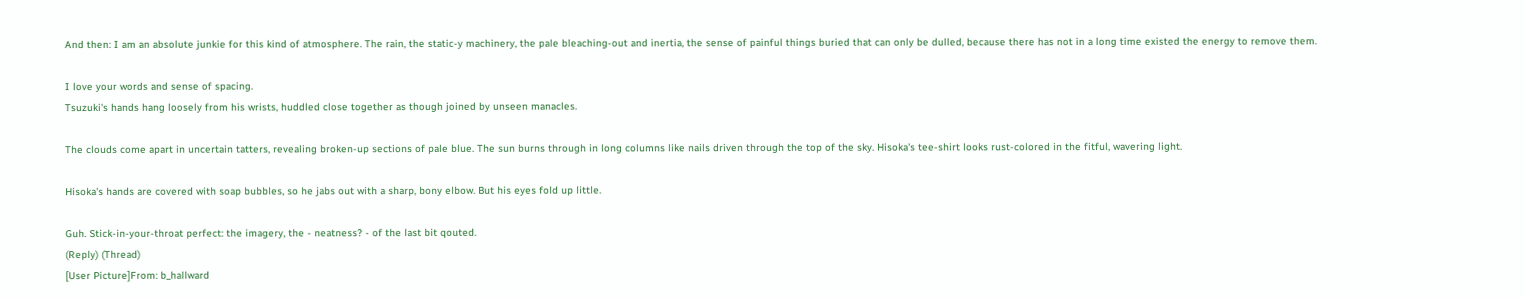And then: I am an absolute junkie for this kind of atmosphere. The rain, the static-y machinery, the pale bleaching-out and inertia, the sense of painful things buried that can only be dulled, because there has not in a long time existed the energy to remove them.

I love your words and sense of spacing.
Tsuzuki's hands hang loosely from his wrists, huddled close together as though joined by unseen manacles.

The clouds come apart in uncertain tatters, revealing broken-up sections of pale blue. The sun burns through in long columns like nails driven through the top of the sky. Hisoka's tee-shirt looks rust-colored in the fitful, wavering light.

Hisoka's hands are covered with soap bubbles, so he jabs out with a sharp, bony elbow. But his eyes fold up little.

Guh. Stick-in-your-throat perfect: the imagery, the - neatness? - of the last bit qouted.
(Reply) (Thread)
[User Picture]From: b_hallward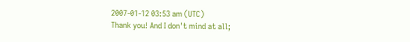2007-01-12 03:53 am (UTC)
Thank you! And I don't mind at all;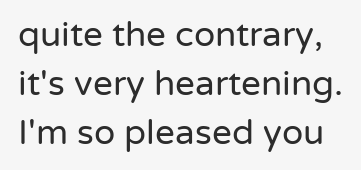quite the contrary, it's very heartening. I'm so pleased you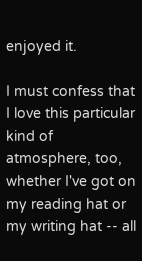enjoyed it.

I must confess that I love this particular kind of atmosphere, too, whether I've got on my reading hat or my writing hat -- all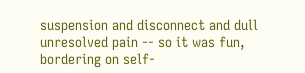suspension and disconnect and dull unresolved pain -- so it was fun, bordering on self-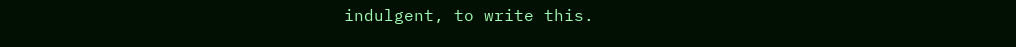indulgent, to write this.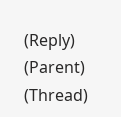(Reply) (Parent) (Thread)